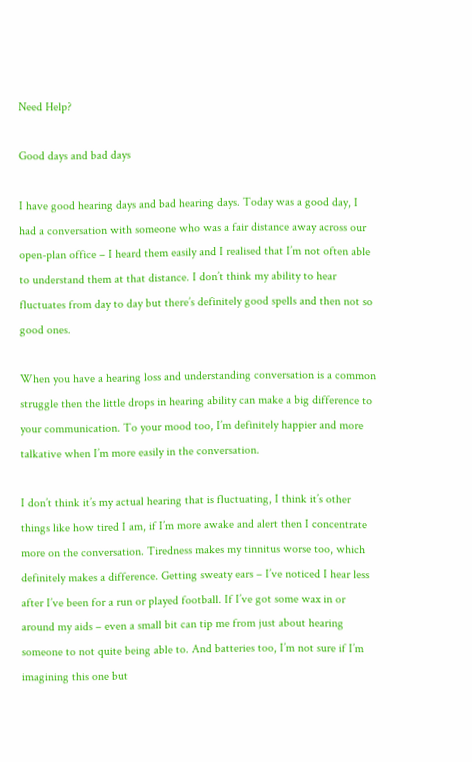Need Help?

Good days and bad days

I have good hearing days and bad hearing days. Today was a good day, I had a conversation with someone who was a fair distance away across our open-plan office – I heard them easily and I realised that I’m not often able to understand them at that distance. I don’t think my ability to hear fluctuates from day to day but there’s definitely good spells and then not so good ones.

When you have a hearing loss and understanding conversation is a common struggle then the little drops in hearing ability can make a big difference to your communication. To your mood too, I’m definitely happier and more talkative when I’m more easily in the conversation.

I don’t think it’s my actual hearing that is fluctuating, I think it’s other things like how tired I am, if I’m more awake and alert then I concentrate more on the conversation. Tiredness makes my tinnitus worse too, which definitely makes a difference. Getting sweaty ears – I’ve noticed I hear less after I’ve been for a run or played football. If I’ve got some wax in or around my aids – even a small bit can tip me from just about hearing someone to not quite being able to. And batteries too, I’m not sure if I’m imagining this one but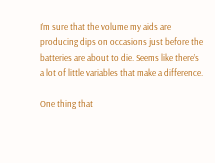I’m sure that the volume my aids are producing dips on occasions just before the batteries are about to die. Seems like there’s a lot of little variables that make a difference.

One thing that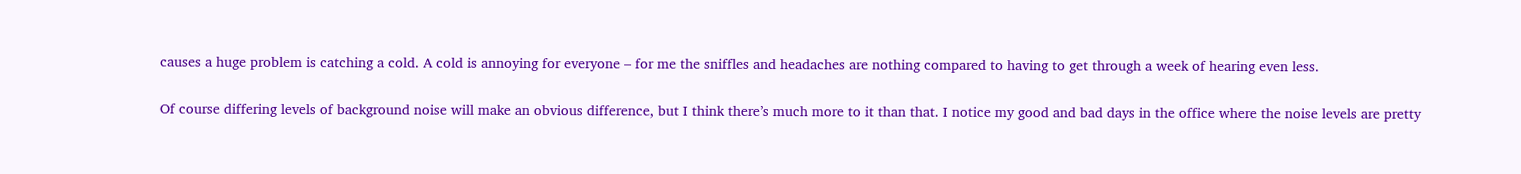causes a huge problem is catching a cold. A cold is annoying for everyone – for me the sniffles and headaches are nothing compared to having to get through a week of hearing even less.

Of course differing levels of background noise will make an obvious difference, but I think there’s much more to it than that. I notice my good and bad days in the office where the noise levels are pretty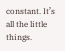constant. It’s all the little things.